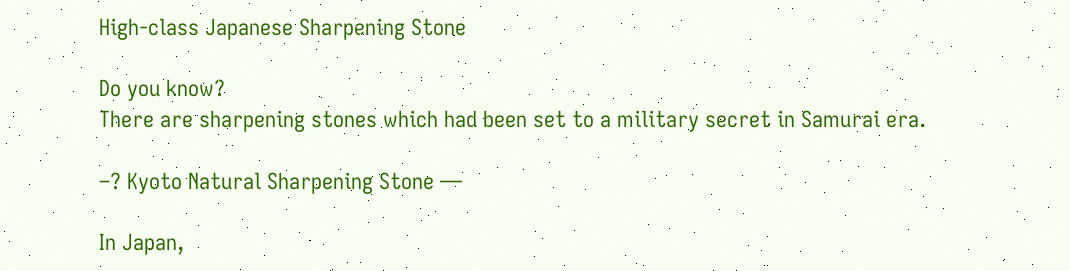High-class Japanese Sharpening Stone

Do you know?
There are sharpening stones which had been set to a military secret in Samurai era.

–? Kyoto Natural Sharpening Stone —

In Japan,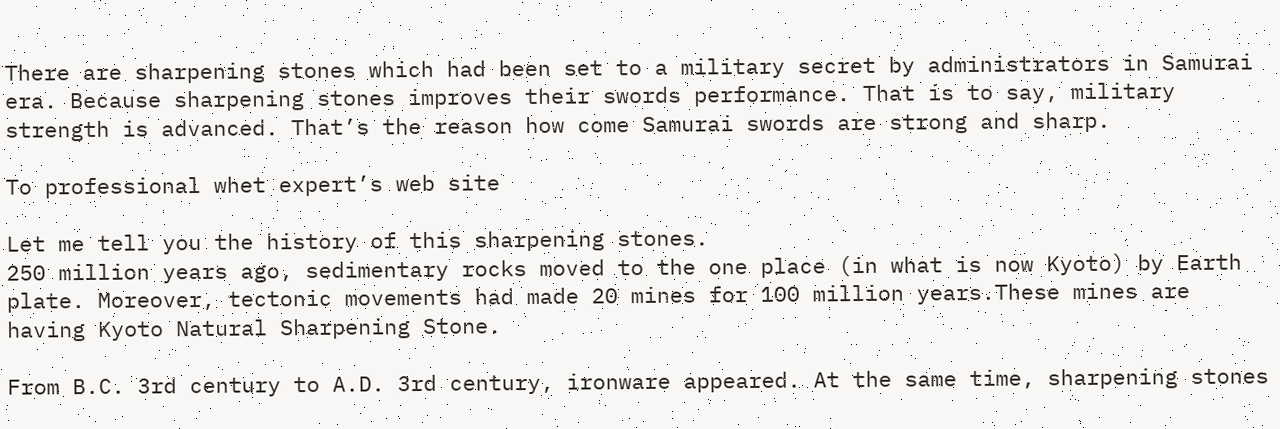There are sharpening stones which had been set to a military secret by administrators in Samurai era. Because sharpening stones improves their swords performance. That is to say, military strength is advanced. That’s the reason how come Samurai swords are strong and sharp.

To professional whet expert’s web site

Let me tell you the history of this sharpening stones.
250 million years ago, sedimentary rocks moved to the one place (in what is now Kyoto) by Earth plate. Moreover, tectonic movements had made 20 mines for 100 million years.These mines are having Kyoto Natural Sharpening Stone.

From B.C. 3rd century to A.D. 3rd century, ironware appeared. At the same time, sharpening stones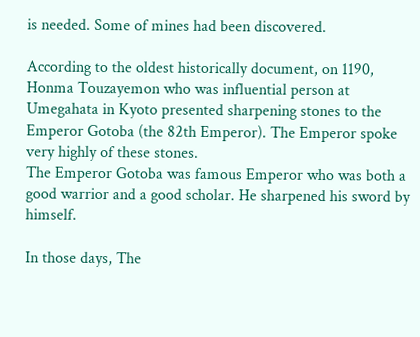is needed. Some of mines had been discovered.

According to the oldest historically document, on 1190, Honma Touzayemon who was influential person at Umegahata in Kyoto presented sharpening stones to the Emperor Gotoba (the 82th Emperor). The Emperor spoke very highly of these stones.
The Emperor Gotoba was famous Emperor who was both a good warrior and a good scholar. He sharpened his sword by himself.

In those days, The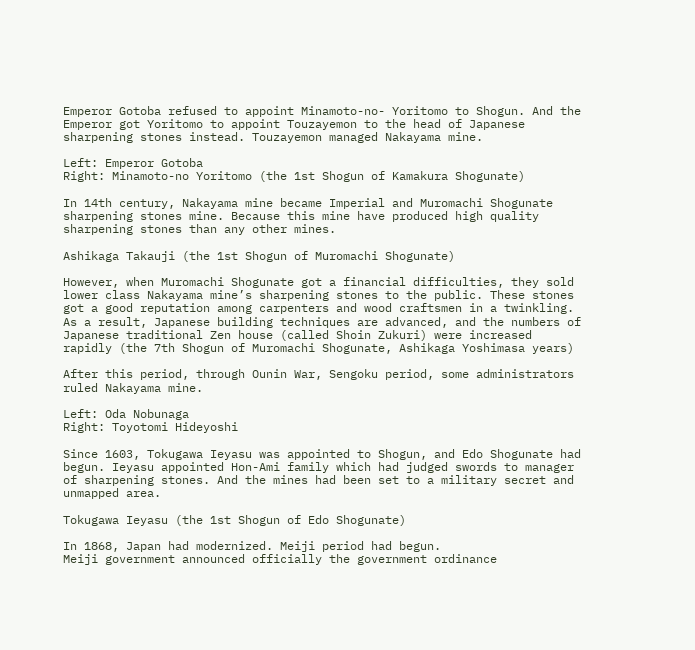Emperor Gotoba refused to appoint Minamoto-no- Yoritomo to Shogun. And the Emperor got Yoritomo to appoint Touzayemon to the head of Japanese sharpening stones instead. Touzayemon managed Nakayama mine.

Left: Emperor Gotoba
Right: Minamoto-no Yoritomo (the 1st Shogun of Kamakura Shogunate)

In 14th century, Nakayama mine became Imperial and Muromachi Shogunate sharpening stones mine. Because this mine have produced high quality sharpening stones than any other mines.

Ashikaga Takauji (the 1st Shogun of Muromachi Shogunate)

However, when Muromachi Shogunate got a financial difficulties, they sold lower class Nakayama mine’s sharpening stones to the public. These stones got a good reputation among carpenters and wood craftsmen in a twinkling. As a result, Japanese building techniques are advanced, and the numbers of Japanese traditional Zen house (called Shoin Zukuri) were increased rapidly (the 7th Shogun of Muromachi Shogunate, Ashikaga Yoshimasa years)

After this period, through Ounin War, Sengoku period, some administrators ruled Nakayama mine.

Left: Oda Nobunaga
Right: Toyotomi Hideyoshi

Since 1603, Tokugawa Ieyasu was appointed to Shogun, and Edo Shogunate had begun. Ieyasu appointed Hon-Ami family which had judged swords to manager of sharpening stones. And the mines had been set to a military secret and unmapped area.

Tokugawa Ieyasu (the 1st Shogun of Edo Shogunate)

In 1868, Japan had modernized. Meiji period had begun.
Meiji government announced officially the government ordinance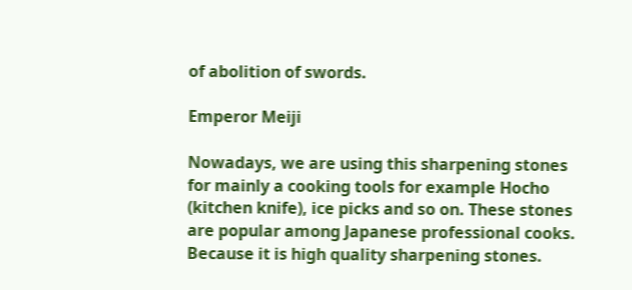of abolition of swords.

Emperor Meiji

Nowadays, we are using this sharpening stones for mainly a cooking tools for example Hocho (kitchen knife), ice picks and so on. These stones are popular among Japanese professional cooks. Because it is high quality sharpening stones.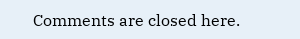Comments are closed here.